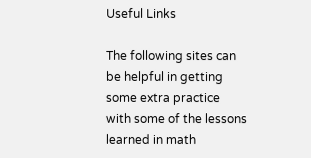Useful Links

The following sites can be helpful in getting some extra practice with some of the lessons learned in math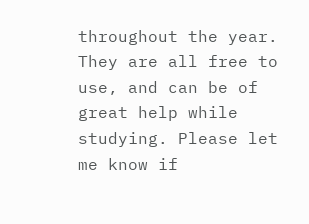throughout the year. They are all free to use, and can be of great help while studying. Please let me know if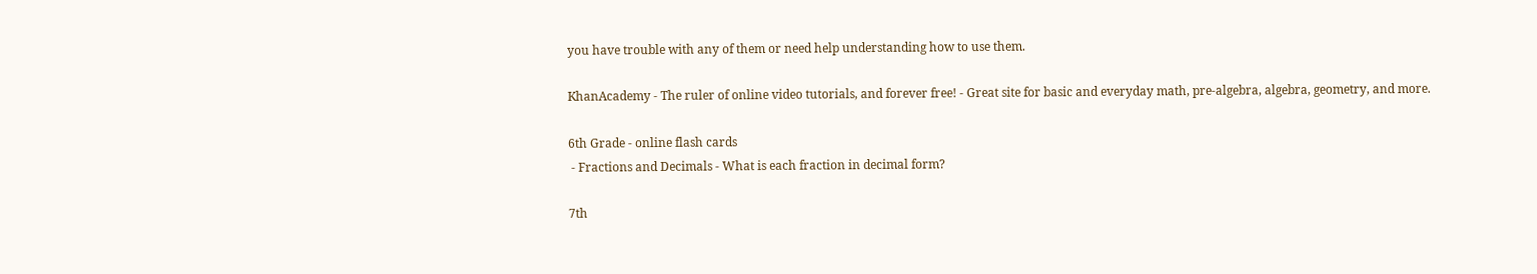you have trouble with any of them or need help understanding how to use them.

KhanAcademy - The ruler of online video tutorials, and forever free! - Great site for basic and everyday math, pre-algebra, algebra, geometry, and more.

6th Grade - online flash cards
 - Fractions and Decimals - What is each fraction in decimal form?

7th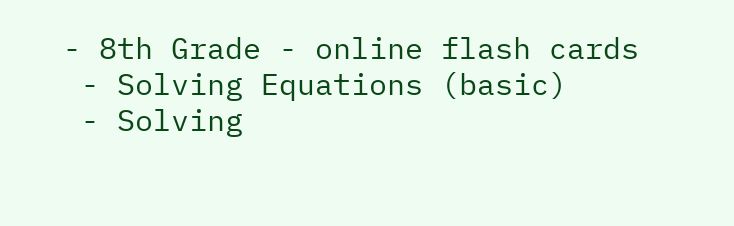- 8th Grade - online flash cards
 - Solving Equations (basic)
 - Solving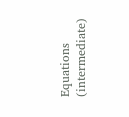Equations (intermediate)